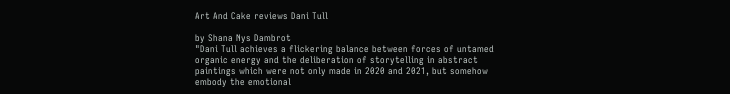Art And Cake reviews Dani Tull

by Shana Nys Dambrot
"Dani Tull achieves a flickering balance between forces of untamed organic energy and the deliberation of storytelling in abstract paintings which were not only made in 2020 and 2021, but somehow embody the emotional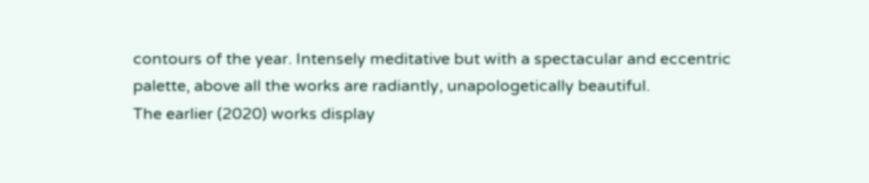contours of the year. Intensely meditative but with a spectacular and eccentric palette, above all the works are radiantly, unapologetically beautiful.
The earlier (2020) works display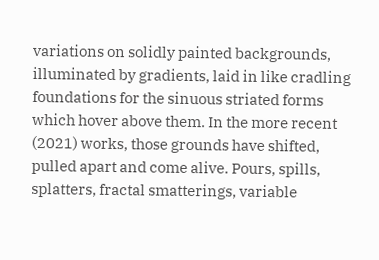variations on solidly painted backgrounds, illuminated by gradients, laid in like cradling foundations for the sinuous striated forms which hover above them. In the more recent (2021) works, those grounds have shifted, pulled apart and come alive. Pours, spills, splatters, fractal smatterings, variable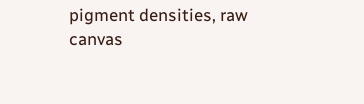pigment densities, raw canvas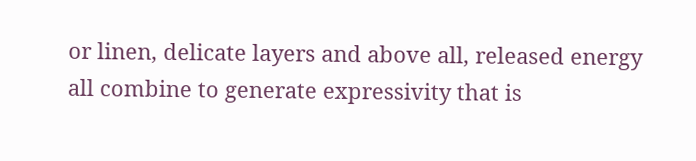or linen, delicate layers and above all, released energy all combine to generate expressivity that is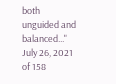both unguided and balanced..."
July 26, 2021
of 158